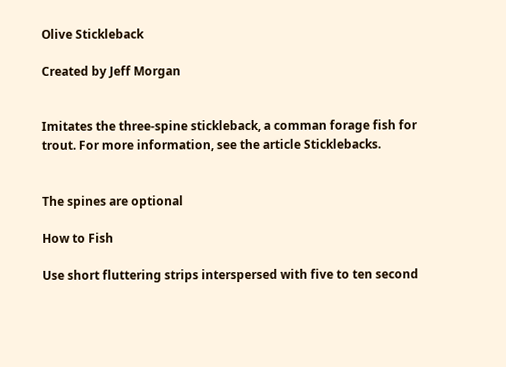Olive Stickleback

Created by Jeff Morgan


Imitates the three-spine stickleback, a comman forage fish for trout. For more information, see the article Sticklebacks.


The spines are optional

How to Fish

Use short fluttering strips interspersed with five to ten second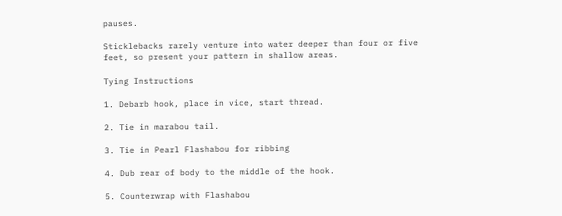pauses.

Sticklebacks rarely venture into water deeper than four or five feet, so present your pattern in shallow areas.

Tying Instructions

1. Debarb hook, place in vice, start thread.

2. Tie in marabou tail.

3. Tie in Pearl Flashabou for ribbing

4. Dub rear of body to the middle of the hook.

5. Counterwrap with Flashabou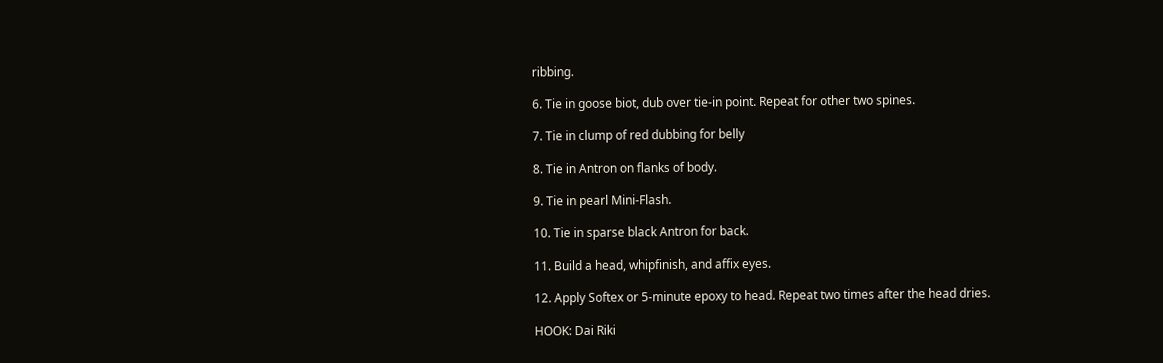ribbing.

6. Tie in goose biot, dub over tie-in point. Repeat for other two spines.

7. Tie in clump of red dubbing for belly

8. Tie in Antron on flanks of body.

9. Tie in pearl Mini-Flash.

10. Tie in sparse black Antron for back.

11. Build a head, whipfinish, and affix eyes.

12. Apply Softex or 5-minute epoxy to head. Repeat two times after the head dries.

HOOK: Dai Riki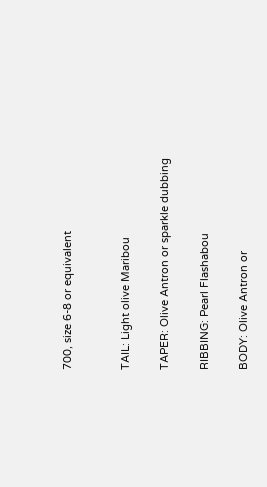700, size 6-8 or equivalent


TAIL: Light olive Maribou

TAPER: Olive Antron or sparkle dubbing

RIBBING: Pearl Flashabou

BODY: Olive Antron or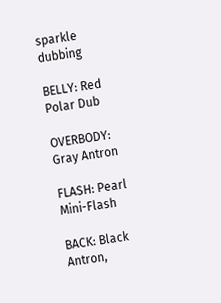sparkle dubbing

BELLY: Red Polar Dub

OVERBODY: Gray Antron

FLASH: Pearl Mini-Flash

BACK: Black Antron,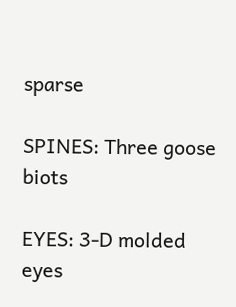sparse

SPINES: Three goose biots

EYES: 3-D molded eyes